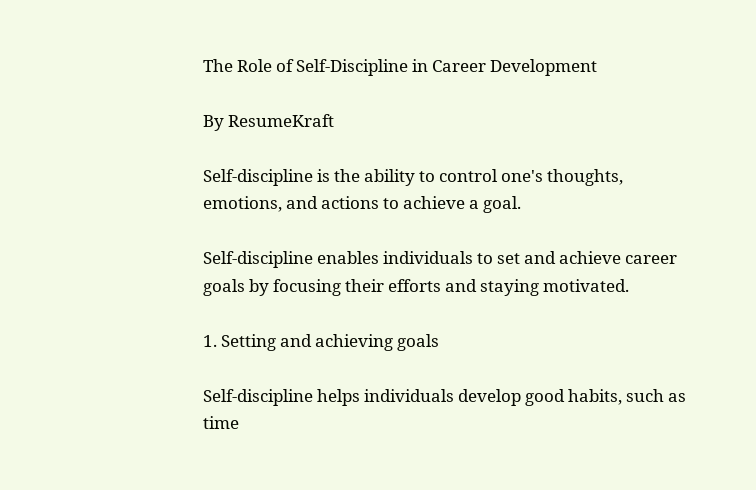The Role of Self-Discipline in Career Development

By ResumeKraft

Self-discipline is the ability to control one's thoughts, emotions, and actions to achieve a goal.

Self-discipline enables individuals to set and achieve career goals by focusing their efforts and staying motivated.

1. Setting and achieving goals

Self-discipline helps individuals develop good habits, such as time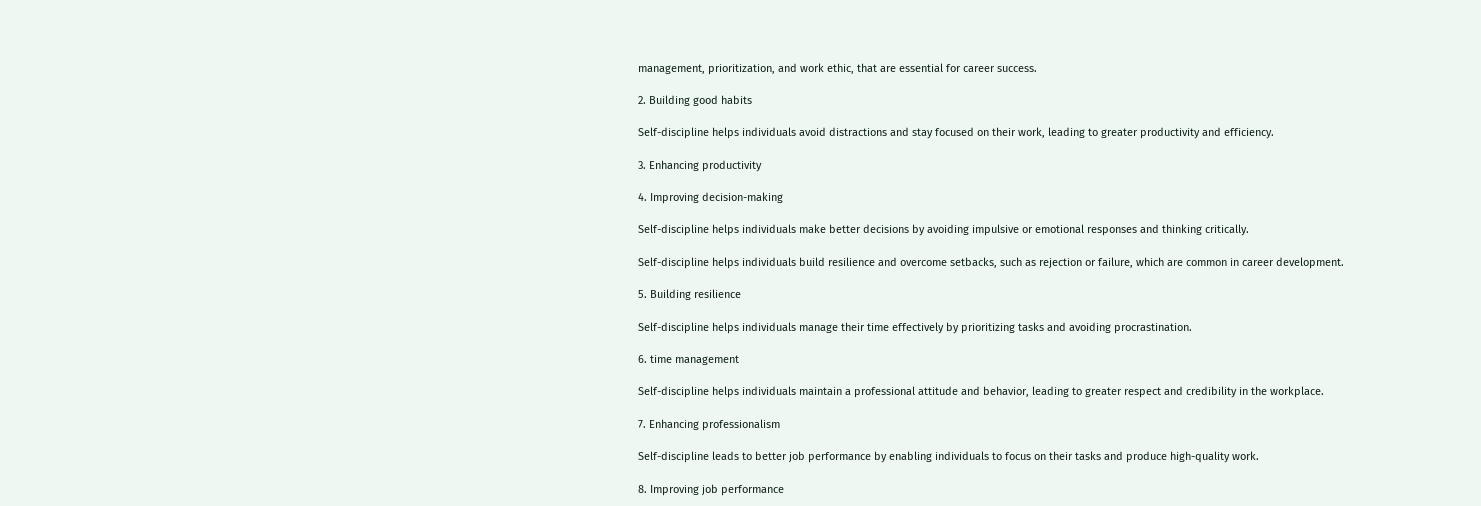management, prioritization, and work ethic, that are essential for career success.

2. Building good habits

Self-discipline helps individuals avoid distractions and stay focused on their work, leading to greater productivity and efficiency.

3. Enhancing productivity

4. Improving decision-making

Self-discipline helps individuals make better decisions by avoiding impulsive or emotional responses and thinking critically.

Self-discipline helps individuals build resilience and overcome setbacks, such as rejection or failure, which are common in career development.

5. Building resilience

Self-discipline helps individuals manage their time effectively by prioritizing tasks and avoiding procrastination.

6. time management

Self-discipline helps individuals maintain a professional attitude and behavior, leading to greater respect and credibility in the workplace.

7. Enhancing professionalism

Self-discipline leads to better job performance by enabling individuals to focus on their tasks and produce high-quality work.

8. Improving job performance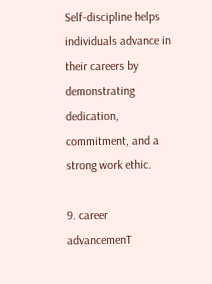Self-discipline helps individuals advance in their careers by demonstrating dedication, commitment, and a strong work ethic.

9. career advancemenT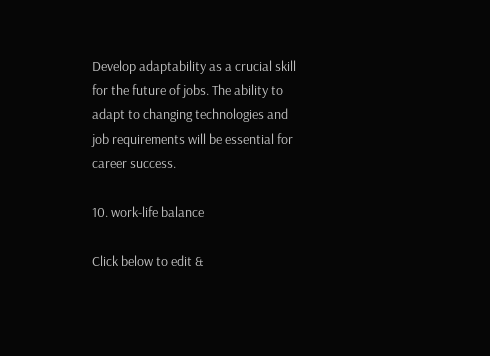Develop adaptability as a crucial skill for the future of jobs. The ability to adapt to changing technologies and job requirements will be essential for career success.

10. work-life balance

Click below to edit &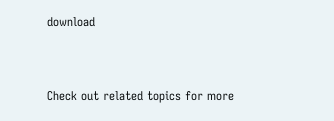download


Check out related topics for more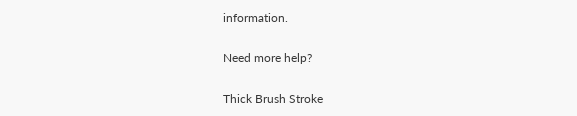information.

Need more help?

Thick Brush Stroke